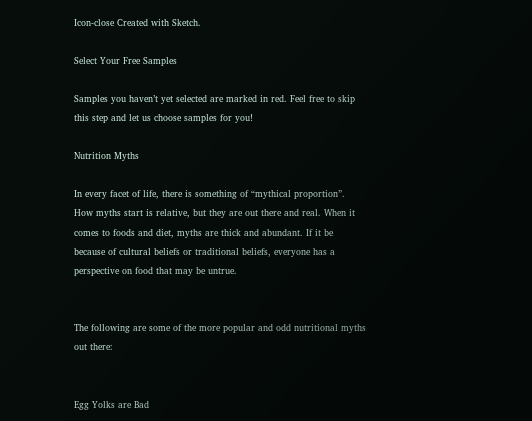Icon-close Created with Sketch.

Select Your Free Samples

Samples you haven’t yet selected are marked in red. Feel free to skip this step and let us choose samples for you!

Nutrition Myths

In every facet of life, there is something of “mythical proportion”. How myths start is relative, but they are out there and real. When it comes to foods and diet, myths are thick and abundant. If it be because of cultural beliefs or traditional beliefs, everyone has a perspective on food that may be untrue.


The following are some of the more popular and odd nutritional myths out there:


Egg Yolks are Bad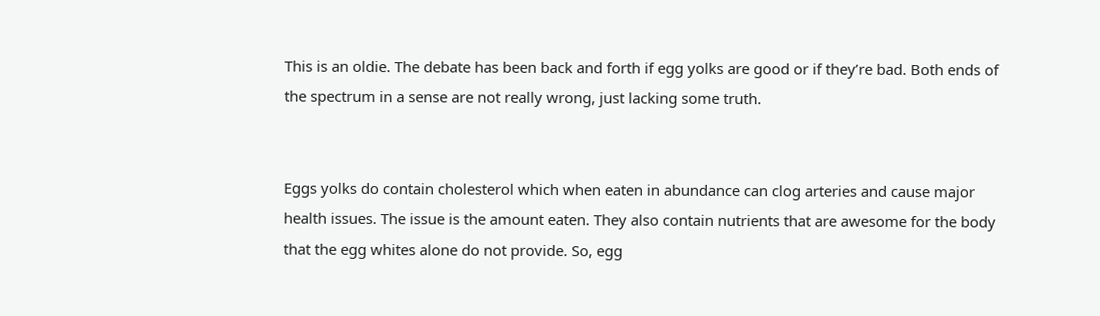This is an oldie. The debate has been back and forth if egg yolks are good or if they’re bad. Both ends of the spectrum in a sense are not really wrong, just lacking some truth.


Eggs yolks do contain cholesterol which when eaten in abundance can clog arteries and cause major health issues. The issue is the amount eaten. They also contain nutrients that are awesome for the body that the egg whites alone do not provide. So, egg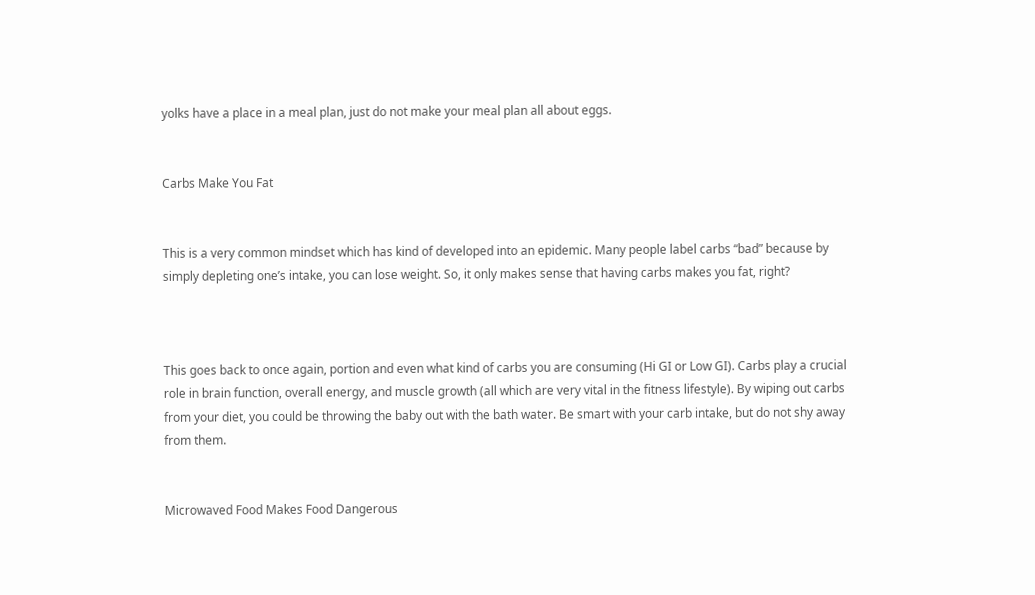yolks have a place in a meal plan, just do not make your meal plan all about eggs.


Carbs Make You Fat


This is a very common mindset which has kind of developed into an epidemic. Many people label carbs “bad” because by simply depleting one’s intake, you can lose weight. So, it only makes sense that having carbs makes you fat, right?



This goes back to once again, portion and even what kind of carbs you are consuming (Hi GI or Low GI). Carbs play a crucial role in brain function, overall energy, and muscle growth (all which are very vital in the fitness lifestyle). By wiping out carbs from your diet, you could be throwing the baby out with the bath water. Be smart with your carb intake, but do not shy away from them.


Microwaved Food Makes Food Dangerous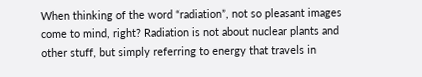When thinking of the word “radiation”, not so pleasant images come to mind, right? Radiation is not about nuclear plants and other stuff, but simply referring to energy that travels in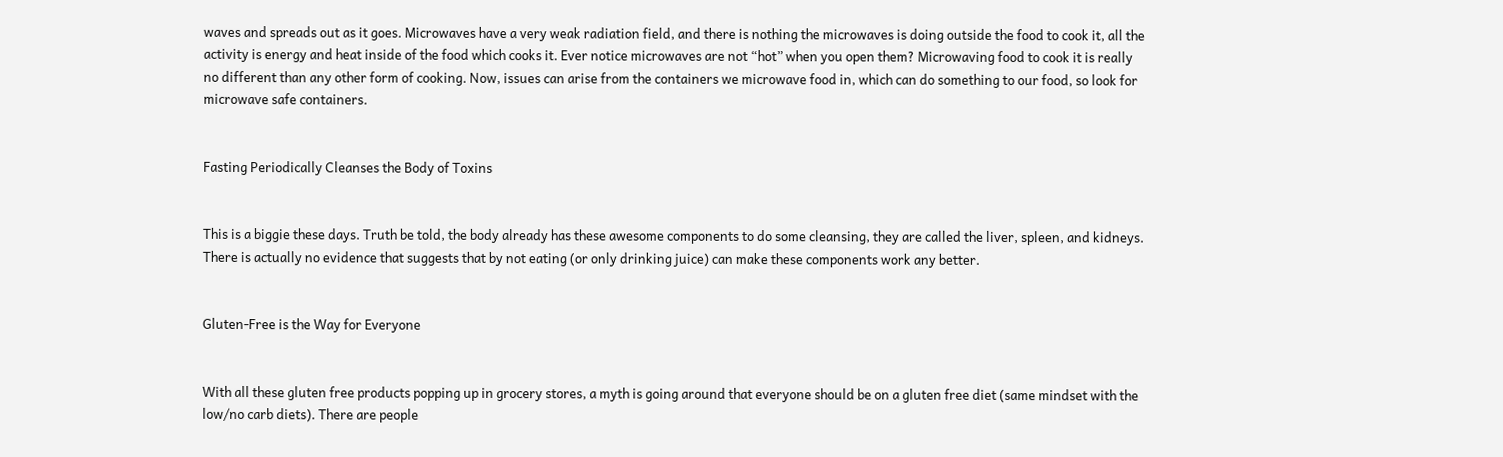waves and spreads out as it goes. Microwaves have a very weak radiation field, and there is nothing the microwaves is doing outside the food to cook it, all the activity is energy and heat inside of the food which cooks it. Ever notice microwaves are not “hot” when you open them? Microwaving food to cook it is really no different than any other form of cooking. Now, issues can arise from the containers we microwave food in, which can do something to our food, so look for microwave safe containers.


Fasting Periodically Cleanses the Body of Toxins


This is a biggie these days. Truth be told, the body already has these awesome components to do some cleansing, they are called the liver, spleen, and kidneys. There is actually no evidence that suggests that by not eating (or only drinking juice) can make these components work any better.


Gluten-Free is the Way for Everyone


With all these gluten free products popping up in grocery stores, a myth is going around that everyone should be on a gluten free diet (same mindset with the low/no carb diets). There are people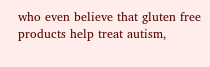who even believe that gluten free products help treat autism,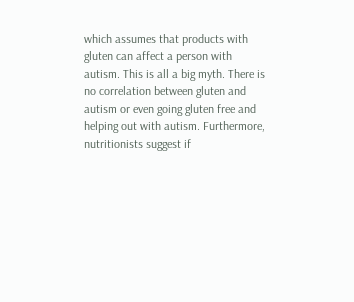which assumes that products with gluten can affect a person with autism. This is all a big myth. There is no correlation between gluten and autism or even going gluten free and helping out with autism. Furthermore, nutritionists suggest if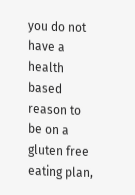you do not have a health based reason to be on a gluten free eating plan,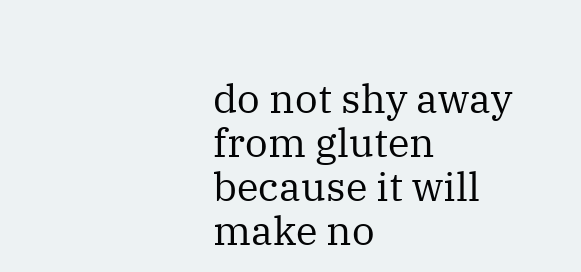do not shy away from gluten because it will make no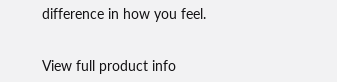difference in how you feel.


View full product info